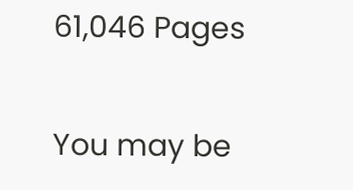61,046 Pages

You may be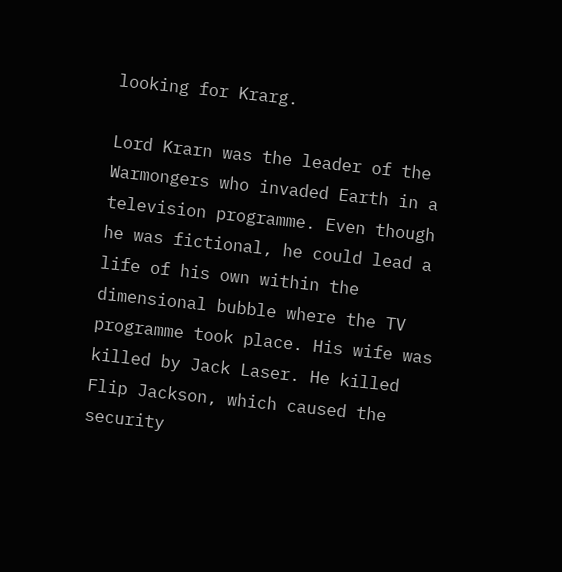looking for Krarg.

Lord Krarn was the leader of the Warmongers who invaded Earth in a television programme. Even though he was fictional, he could lead a life of his own within the dimensional bubble where the TV programme took place. His wife was killed by Jack Laser. He killed Flip Jackson, which caused the security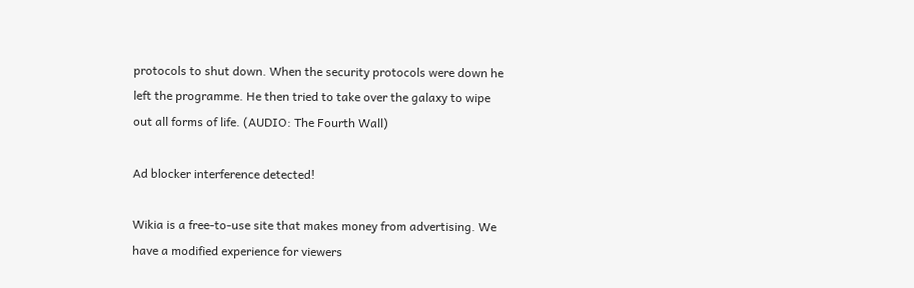protocols to shut down. When the security protocols were down he left the programme. He then tried to take over the galaxy to wipe out all forms of life. (AUDIO: The Fourth Wall)

Ad blocker interference detected!

Wikia is a free-to-use site that makes money from advertising. We have a modified experience for viewers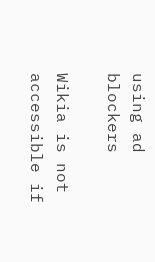using ad blockers

Wikia is not accessible if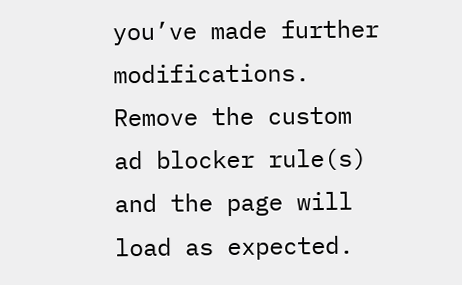you’ve made further modifications. Remove the custom ad blocker rule(s) and the page will load as expected.